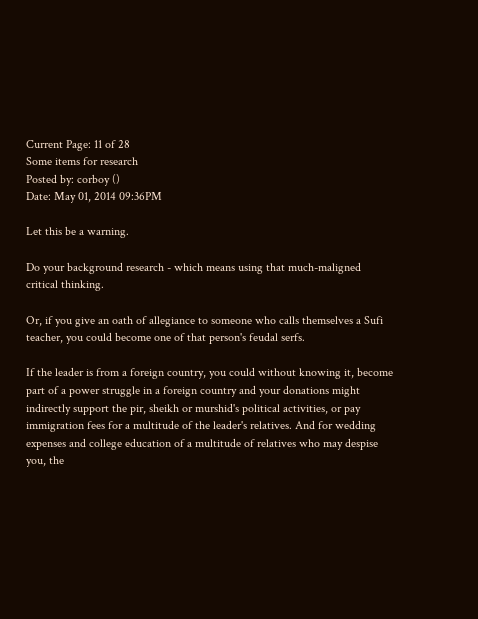Current Page: 11 of 28
Some items for research
Posted by: corboy ()
Date: May 01, 2014 09:36PM

Let this be a warning.

Do your background research - which means using that much-maligned critical thinking.

Or, if you give an oath of allegiance to someone who calls themselves a Sufi teacher, you could become one of that person's feudal serfs.

If the leader is from a foreign country, you could without knowing it, become part of a power struggle in a foreign country and your donations might indirectly support the pir, sheikh or murshid's political activities, or pay immigration fees for a multitude of the leader's relatives. And for wedding expenses and college education of a multitude of relatives who may despise you, the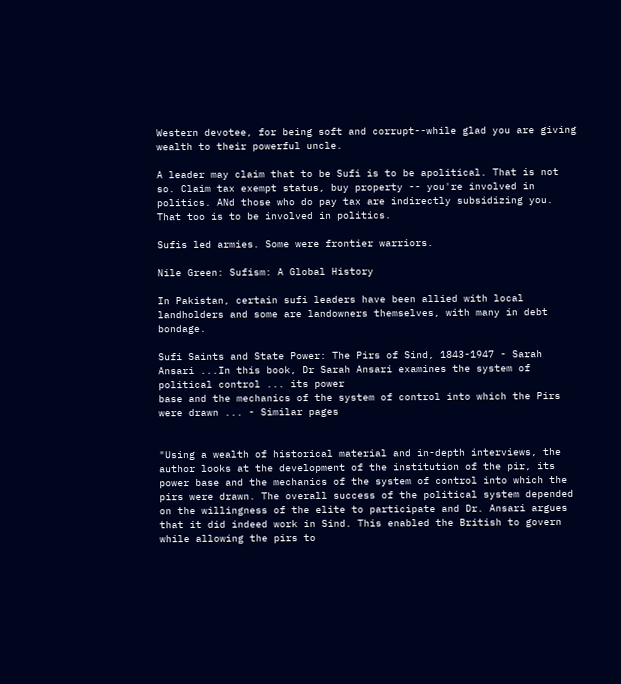Western devotee, for being soft and corrupt--while glad you are giving wealth to their powerful uncle.

A leader may claim that to be Sufi is to be apolitical. That is not so. Claim tax exempt status, buy property -- you're involved in politics. ANd those who do pay tax are indirectly subsidizing you. That too is to be involved in politics.

Sufis led armies. Some were frontier warriors.

Nile Green: Sufism: A Global History

In Pakistan, certain sufi leaders have been allied with local landholders and some are landowners themselves, with many in debt bondage.

Sufi Saints and State Power: The Pirs of Sind, 1843-1947 - Sarah Ansari ...In this book, Dr Sarah Ansari examines the system of political control ... its power
base and the mechanics of the system of control into which the Pirs were drawn ... - Similar pages


"Using a wealth of historical material and in-depth interviews, the author looks at the development of the institution of the pir, its power base and the mechanics of the system of control into which the pirs were drawn. The overall success of the political system depended on the willingness of the elite to participate and Dr. Ansari argues that it did indeed work in Sind. This enabled the British to govern while allowing the pirs to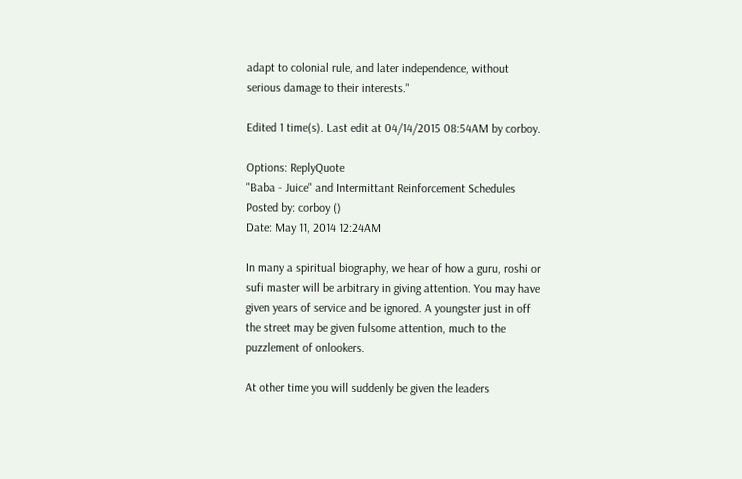adapt to colonial rule, and later independence, without serious damage to their interests."

Edited 1 time(s). Last edit at 04/14/2015 08:54AM by corboy.

Options: ReplyQuote
"Baba - Juice" and Intermittant Reinforcement Schedules
Posted by: corboy ()
Date: May 11, 2014 12:24AM

In many a spiritual biography, we hear of how a guru, roshi or sufi master will be arbitrary in giving attention. You may have given years of service and be ignored. A youngster just in off the street may be given fulsome attention, much to the puzzlement of onlookers.

At other time you will suddenly be given the leaders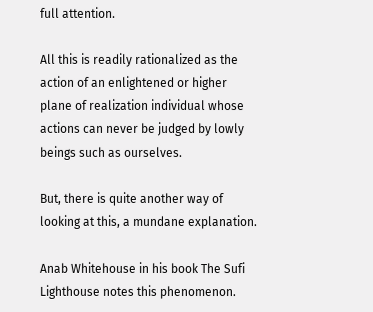full attention.

All this is readily rationalized as the action of an enlightened or higher plane of realization individual whose actions can never be judged by lowly beings such as ourselves.

But, there is quite another way of looking at this, a mundane explanation.

Anab Whitehouse in his book The Sufi Lighthouse notes this phenomenon.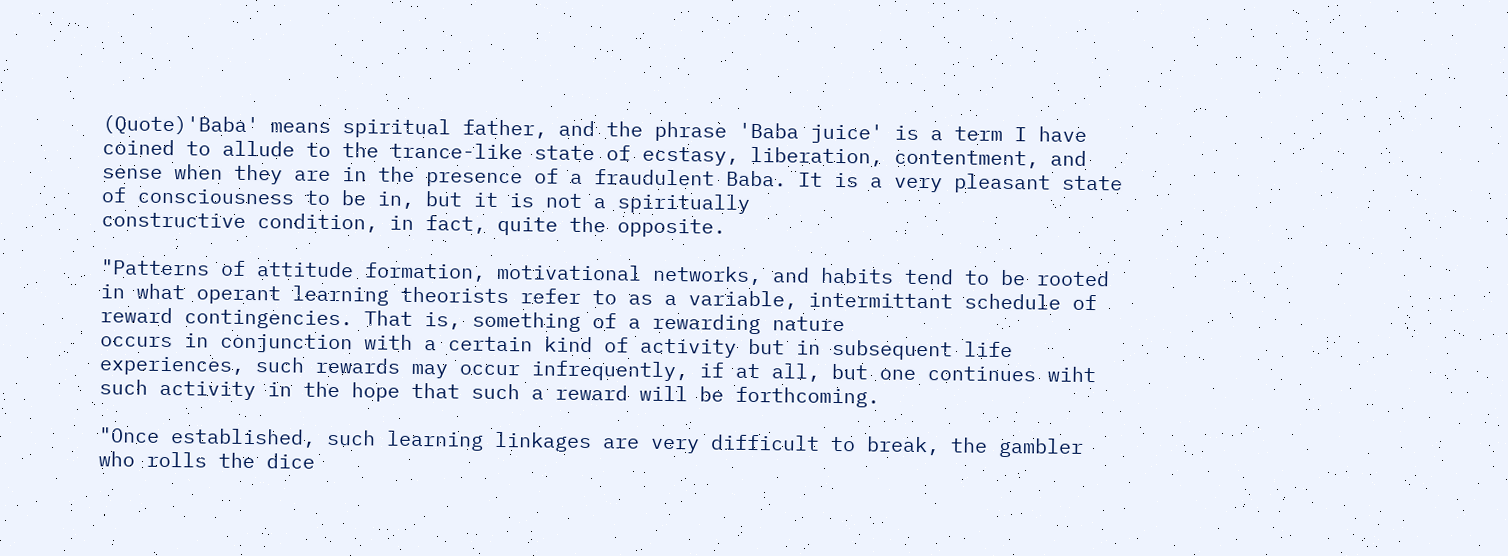(Quote)'Baba' means spiritual father, and the phrase 'Baba juice' is a term I have coined to allude to the trance-like state of ecstasy, liberation, contentment, and sense when they are in the presence of a fraudulent Baba. It is a very pleasant state of consciousness to be in, but it is not a spiritually
constructive condition, in fact, quite the opposite.

"Patterns of attitude formation, motivational networks, and habits tend to be rooted in what operant learning theorists refer to as a variable, intermittant schedule of reward contingencies. That is, something of a rewarding nature
occurs in conjunction with a certain kind of activity but in subsequent life experiences, such rewards may occur infrequently, if at all, but one continues wiht such activity in the hope that such a reward will be forthcoming.

"Once established, such learning linkages are very difficult to break, the gambler who rolls the dice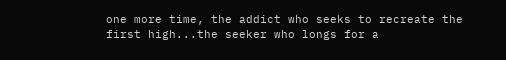one more time, the addict who seeks to recreate the first high...the seeker who longs for a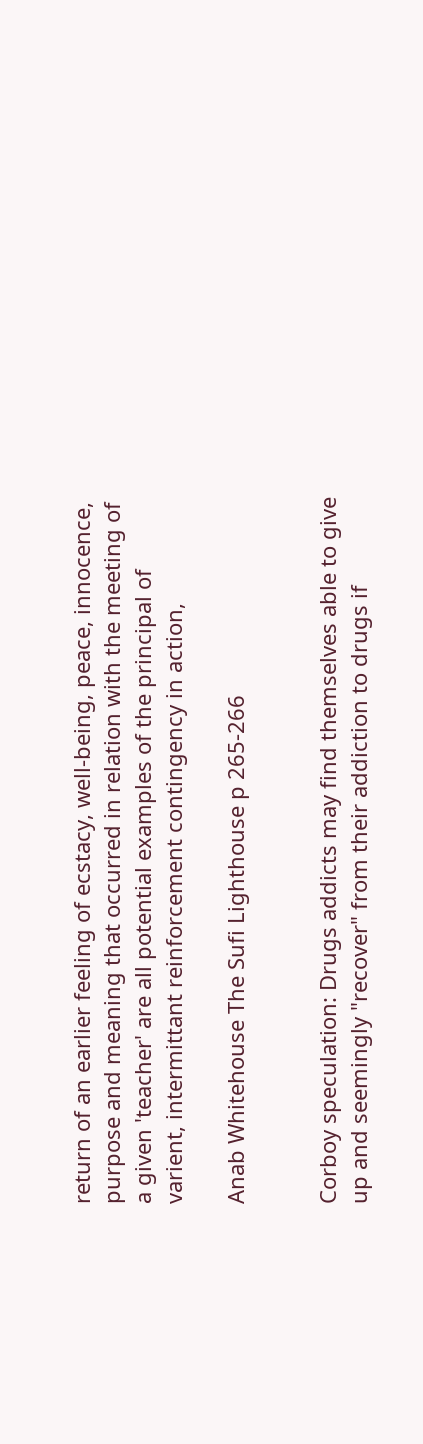return of an earlier feeling of ecstacy, well-being, peace, innocence, purpose and meaning that occurred in relation with the meeting of a given 'teacher' are all potential examples of the principal of varient, intermittant reinforcement contingency in action,

Anab Whitehouse The Sufi Lighthouse p 265-266


Corboy speculation: Drugs addicts may find themselves able to give up and seemingly "recover" from their addiction to drugs if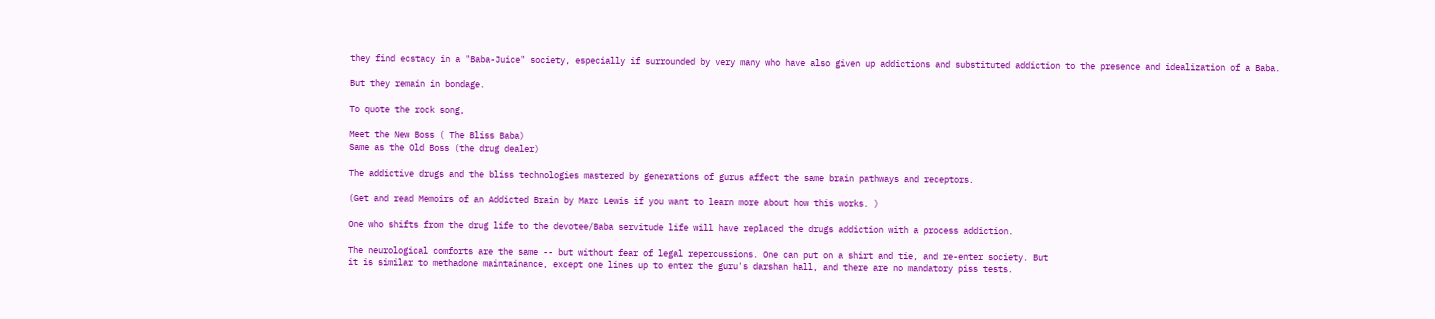they find ecstacy in a "Baba-Juice" society, especially if surrounded by very many who have also given up addictions and substituted addiction to the presence and idealization of a Baba.

But they remain in bondage.

To quote the rock song,

Meet the New Boss ( The Bliss Baba)
Same as the Old Boss (the drug dealer)

The addictive drugs and the bliss technologies mastered by generations of gurus affect the same brain pathways and receptors.

(Get and read Memoirs of an Addicted Brain by Marc Lewis if you want to learn more about how this works. )

One who shifts from the drug life to the devotee/Baba servitude life will have replaced the drugs addiction with a process addiction.

The neurological comforts are the same -- but without fear of legal repercussions. One can put on a shirt and tie, and re-enter society. But
it is similar to methadone maintainance, except one lines up to enter the guru's darshan hall, and there are no mandatory piss tests.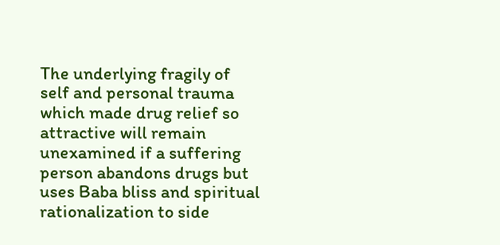The underlying fragily of self and personal trauma which made drug relief so attractive will remain unexamined if a suffering person abandons drugs but uses Baba bliss and spiritual rationalization to side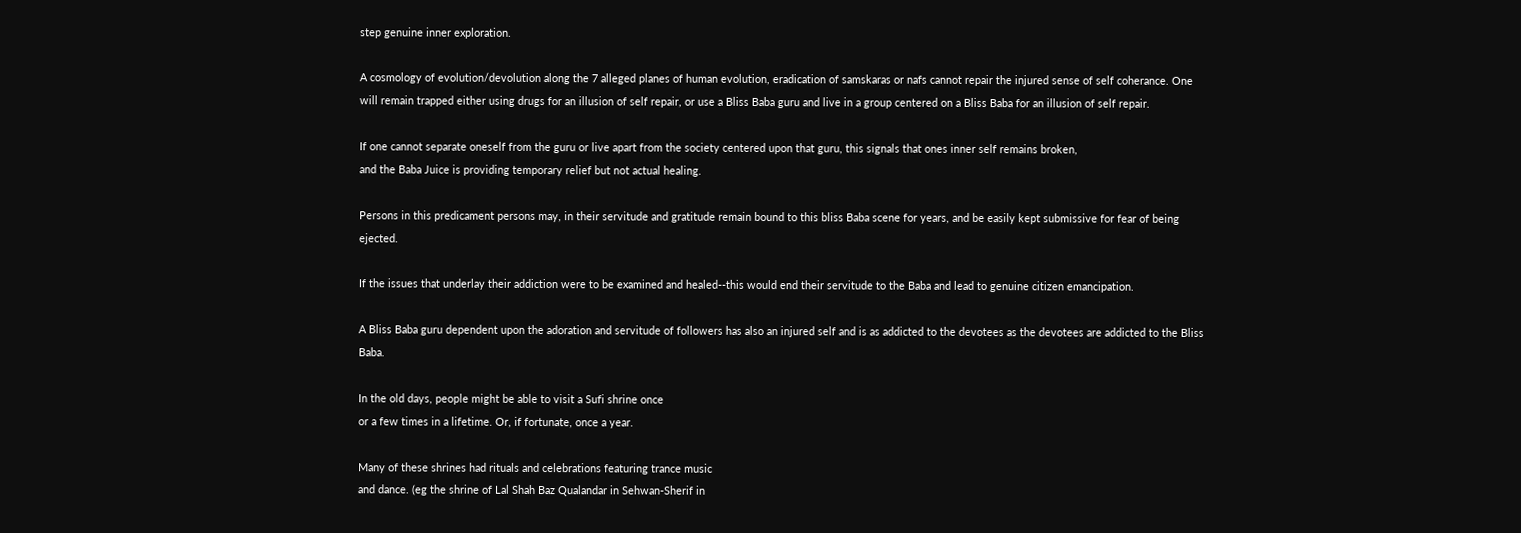step genuine inner exploration.

A cosmology of evolution/devolution along the 7 alleged planes of human evolution, eradication of samskaras or nafs cannot repair the injured sense of self coherance. One will remain trapped either using drugs for an illusion of self repair, or use a Bliss Baba guru and live in a group centered on a Bliss Baba for an illusion of self repair.

If one cannot separate oneself from the guru or live apart from the society centered upon that guru, this signals that ones inner self remains broken,
and the Baba Juice is providing temporary relief but not actual healing.

Persons in this predicament persons may, in their servitude and gratitude remain bound to this bliss Baba scene for years, and be easily kept submissive for fear of being ejected.

If the issues that underlay their addiction were to be examined and healed--this would end their servitude to the Baba and lead to genuine citizen emancipation.

A Bliss Baba guru dependent upon the adoration and servitude of followers has also an injured self and is as addicted to the devotees as the devotees are addicted to the Bliss Baba.

In the old days, people might be able to visit a Sufi shrine once
or a few times in a lifetime. Or, if fortunate, once a year.

Many of these shrines had rituals and celebrations featuring trance music
and dance. (eg the shrine of Lal Shah Baz Qualandar in Sehwan-Sherif in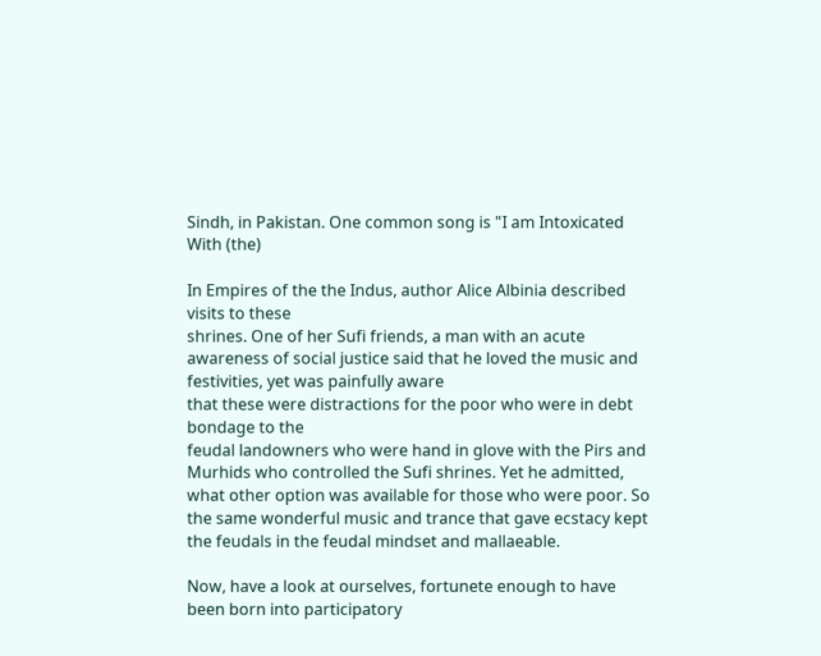Sindh, in Pakistan. One common song is "I am Intoxicated With (the)

In Empires of the the Indus, author Alice Albinia described visits to these
shrines. One of her Sufi friends, a man with an acute awareness of social justice said that he loved the music and festivities, yet was painfully aware
that these were distractions for the poor who were in debt bondage to the
feudal landowners who were hand in glove with the Pirs and Murhids who controlled the Sufi shrines. Yet he admitted, what other option was available for those who were poor. So the same wonderful music and trance that gave ecstacy kept the feudals in the feudal mindset and mallaeable.

Now, have a look at ourselves, fortunete enough to have been born into participatory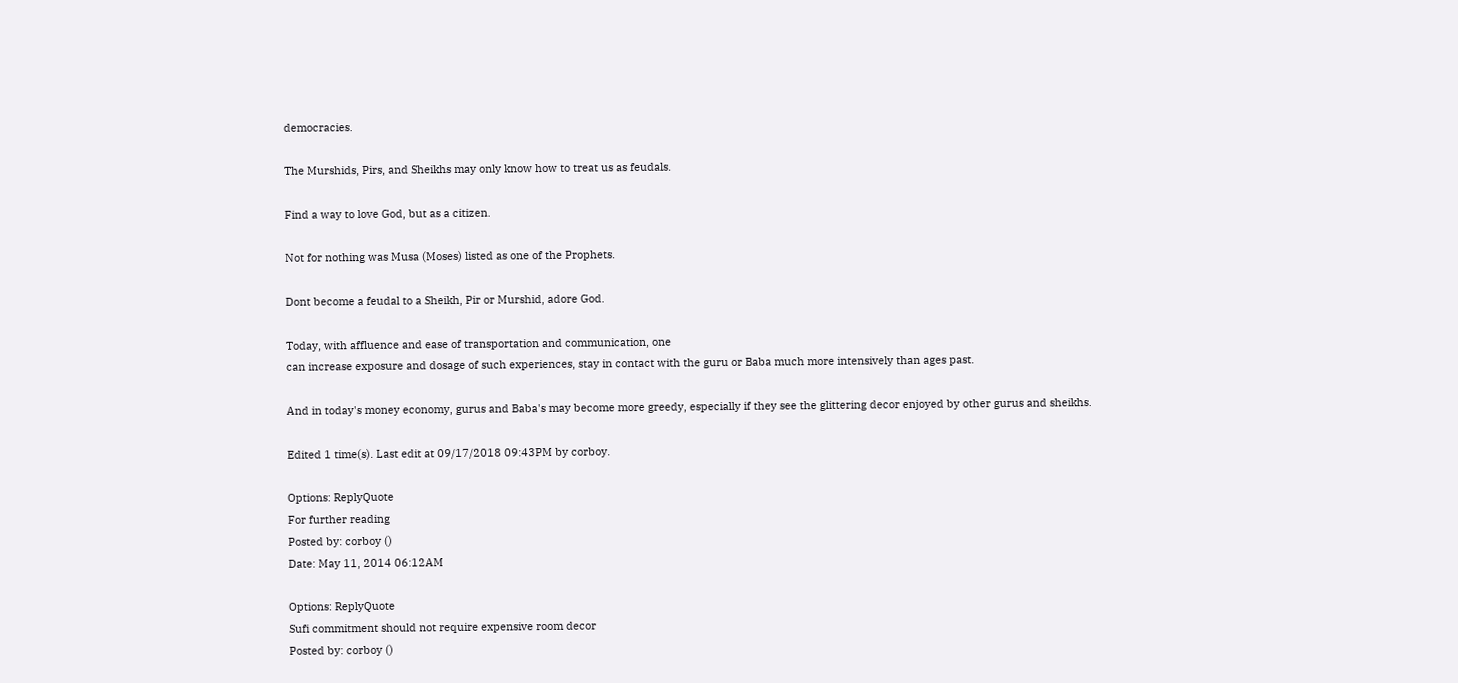democracies.

The Murshids, Pirs, and Sheikhs may only know how to treat us as feudals.

Find a way to love God, but as a citizen.

Not for nothing was Musa (Moses) listed as one of the Prophets.

Dont become a feudal to a Sheikh, Pir or Murshid, adore God.

Today, with affluence and ease of transportation and communication, one
can increase exposure and dosage of such experiences, stay in contact with the guru or Baba much more intensively than ages past.

And in today's money economy, gurus and Baba's may become more greedy, especially if they see the glittering decor enjoyed by other gurus and sheikhs.

Edited 1 time(s). Last edit at 09/17/2018 09:43PM by corboy.

Options: ReplyQuote
For further reading
Posted by: corboy ()
Date: May 11, 2014 06:12AM

Options: ReplyQuote
Sufi commitment should not require expensive room decor
Posted by: corboy ()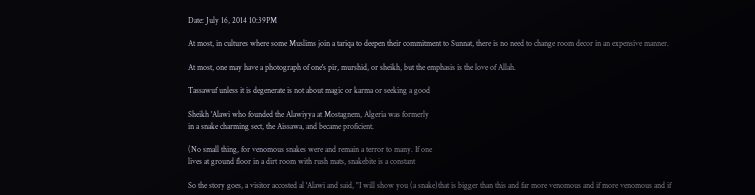Date: July 16, 2014 10:39PM

At most, in cultures where some Muslims join a tariqa to deepen their commitment to Sunnat, there is no need to change room decor in an expensive manner.

At most, one may have a photograph of one's pir, murshid, or sheikh, but the emphasis is the love of Allah.

Tassawuf unless it is degenerate is not about magic or karma or seeking a good

Sheikh 'Alawi who founded the Alawiyya at Mostagnem, Algeria was formerly
in a snake charming sect, the Aissawa, and became proficient.

(No small thing, for venomous snakes were and remain a terror to many. If one
lives at ground floor in a dirt room with rush mats, snakebite is a constant

So the story goes, a visitor accosted al 'Alawi and said, "I will show you (a snake)that is bigger than this and far more venomous and if more venomous and if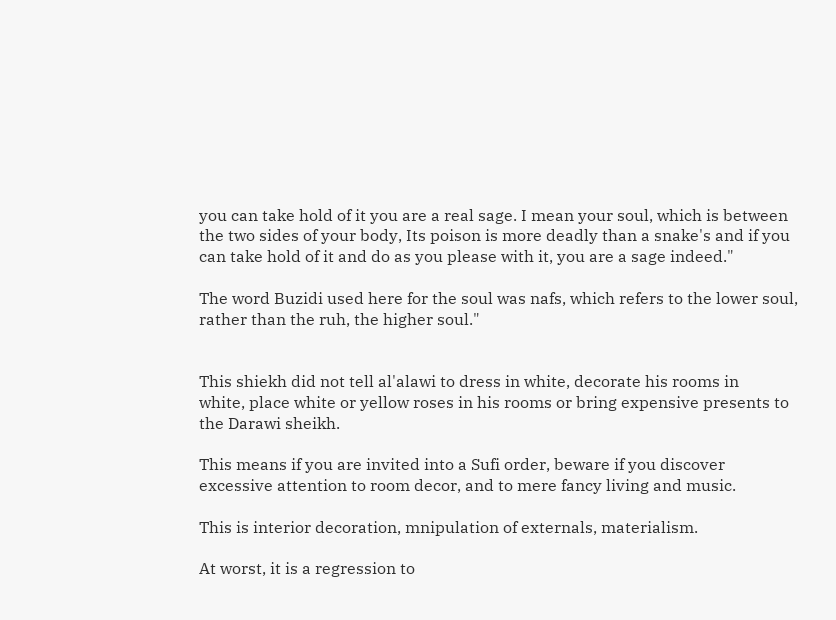you can take hold of it you are a real sage. I mean your soul, which is between the two sides of your body, Its poison is more deadly than a snake's and if you can take hold of it and do as you please with it, you are a sage indeed."

The word Buzidi used here for the soul was nafs, which refers to the lower soul,
rather than the ruh, the higher soul."


This shiekh did not tell al'alawi to dress in white, decorate his rooms in
white, place white or yellow roses in his rooms or bring expensive presents to the Darawi sheikh.

This means if you are invited into a Sufi order, beware if you discover
excessive attention to room decor, and to mere fancy living and music.

This is interior decoration, mnipulation of externals, materialism.

At worst, it is a regression to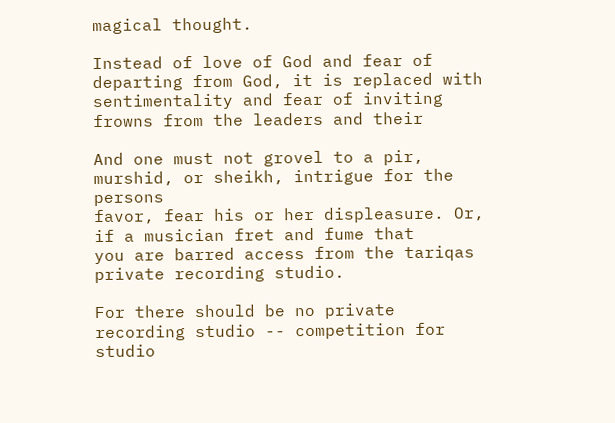magical thought.

Instead of love of God and fear of departing from God, it is replaced with
sentimentality and fear of inviting frowns from the leaders and their

And one must not grovel to a pir, murshid, or sheikh, intrigue for the persons
favor, fear his or her displeasure. Or, if a musician fret and fume that
you are barred access from the tariqas private recording studio.

For there should be no private recording studio -- competition for studio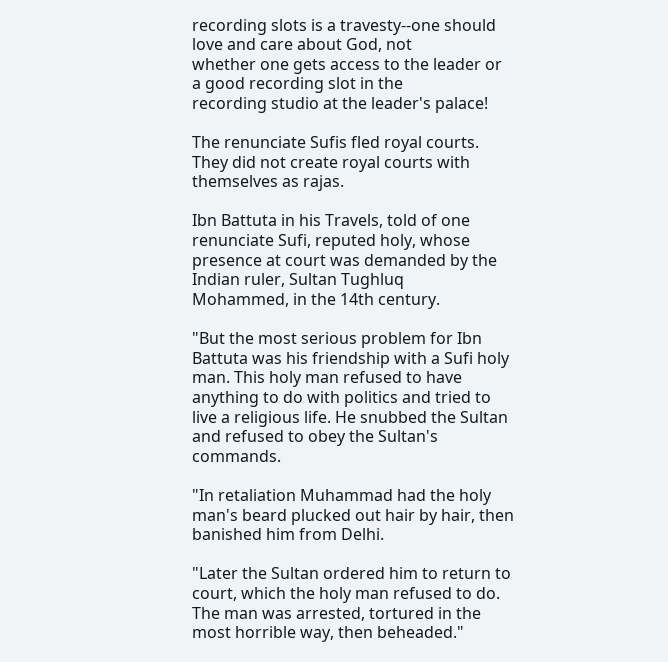recording slots is a travesty--one should love and care about God, not
whether one gets access to the leader or a good recording slot in the
recording studio at the leader's palace!

The renunciate Sufis fled royal courts. They did not create royal courts with themselves as rajas.

Ibn Battuta in his Travels, told of one renunciate Sufi, reputed holy, whose presence at court was demanded by the Indian ruler, Sultan Tughluq
Mohammed, in the 14th century.

"But the most serious problem for Ibn Battuta was his friendship with a Sufi holy man. This holy man refused to have anything to do with politics and tried to live a religious life. He snubbed the Sultan and refused to obey the Sultan's commands.

"In retaliation Muhammad had the holy man's beard plucked out hair by hair, then banished him from Delhi.

"Later the Sultan ordered him to return to court, which the holy man refused to do. The man was arrested, tortured in the most horrible way, then beheaded."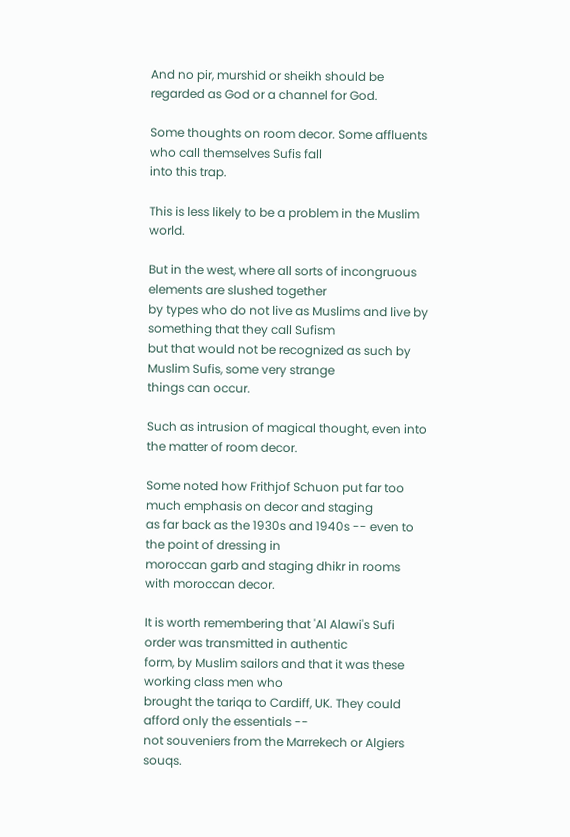And no pir, murshid or sheikh should be regarded as God or a channel for God.

Some thoughts on room decor. Some affluents who call themselves Sufis fall
into this trap.

This is less likely to be a problem in the Muslim world.

But in the west, where all sorts of incongruous elements are slushed together
by types who do not live as Muslims and live by something that they call Sufism
but that would not be recognized as such by Muslim Sufis, some very strange
things can occur.

Such as intrusion of magical thought, even into the matter of room decor.

Some noted how Frithjof Schuon put far too much emphasis on decor and staging
as far back as the 1930s and 1940s -- even to the point of dressing in
moroccan garb and staging dhikr in rooms with moroccan decor.

It is worth remembering that 'Al Alawi's Sufi order was transmitted in authentic
form, by Muslim sailors and that it was these working class men who
brought the tariqa to Cardiff, UK. They could afford only the essentials --
not souveniers from the Marrekech or Algiers souqs.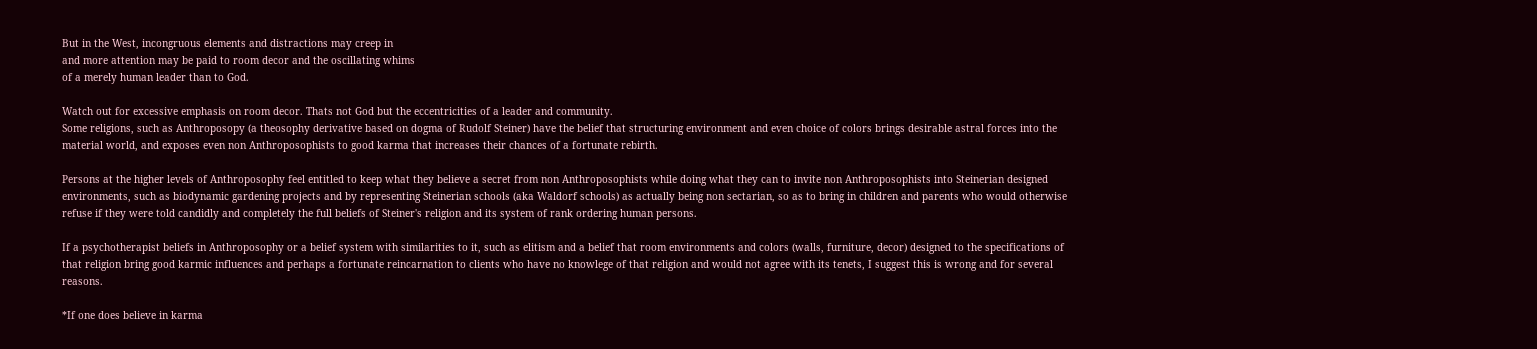But in the West, incongruous elements and distractions may creep in
and more attention may be paid to room decor and the oscillating whims
of a merely human leader than to God.

Watch out for excessive emphasis on room decor. Thats not God but the eccentricities of a leader and community.
Some religions, such as Anthroposopy (a theosophy derivative based on dogma of Rudolf Steiner) have the belief that structuring environment and even choice of colors brings desirable astral forces into the material world, and exposes even non Anthroposophists to good karma that increases their chances of a fortunate rebirth.

Persons at the higher levels of Anthroposophy feel entitled to keep what they believe a secret from non Anthroposophists while doing what they can to invite non Anthroposophists into Steinerian designed environments, such as biodynamic gardening projects and by representing Steinerian schools (aka Waldorf schools) as actually being non sectarian, so as to bring in children and parents who would otherwise refuse if they were told candidly and completely the full beliefs of Steiner's religion and its system of rank ordering human persons.

If a psychotherapist beliefs in Anthroposophy or a belief system with similarities to it, such as elitism and a belief that room environments and colors (walls, furniture, decor) designed to the specifications of that religion bring good karmic influences and perhaps a fortunate reincarnation to clients who have no knowlege of that religion and would not agree with its tenets, I suggest this is wrong and for several reasons.

*If one does believe in karma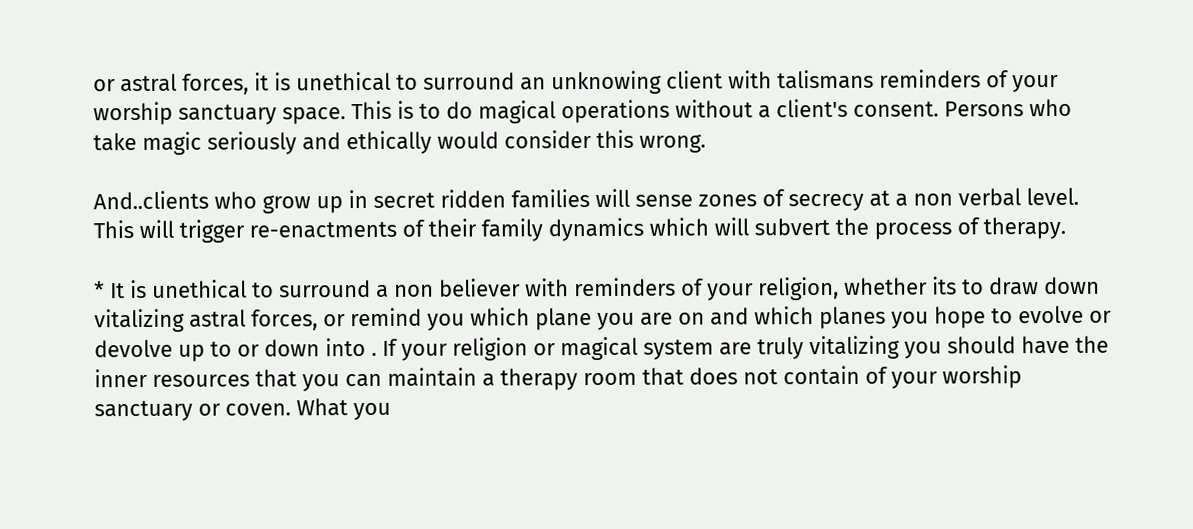or astral forces, it is unethical to surround an unknowing client with talismans reminders of your worship sanctuary space. This is to do magical operations without a client's consent. Persons who take magic seriously and ethically would consider this wrong.

And..clients who grow up in secret ridden families will sense zones of secrecy at a non verbal level. This will trigger re-enactments of their family dynamics which will subvert the process of therapy.

* It is unethical to surround a non believer with reminders of your religion, whether its to draw down vitalizing astral forces, or remind you which plane you are on and which planes you hope to evolve or devolve up to or down into . If your religion or magical system are truly vitalizing you should have the inner resources that you can maintain a therapy room that does not contain of your worship sanctuary or coven. What you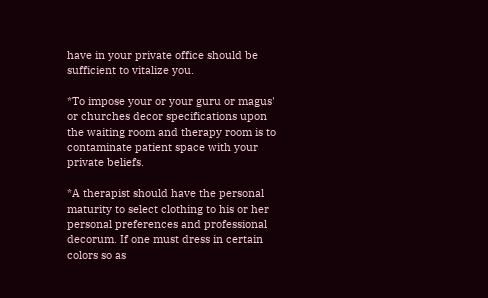have in your private office should be sufficient to vitalize you.

*To impose your or your guru or magus' or churches decor specifications upon the waiting room and therapy room is to contaminate patient space with your private beliefs.

*A therapist should have the personal maturity to select clothing to his or her personal preferences and professional decorum. If one must dress in certain colors so as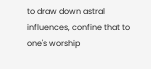to draw down astral influences, confine that to one's worship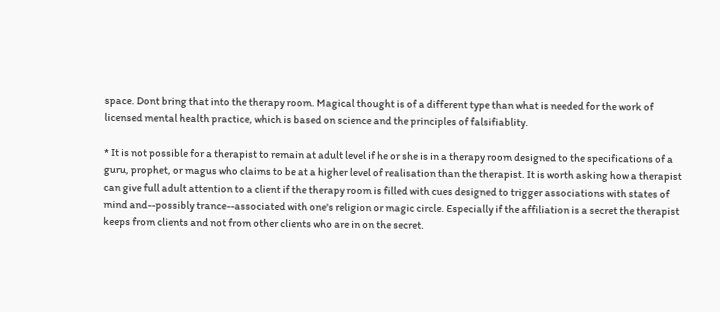space. Dont bring that into the therapy room. Magical thought is of a different type than what is needed for the work of licensed mental health practice, which is based on science and the principles of falsifiablity.

* It is not possible for a therapist to remain at adult level if he or she is in a therapy room designed to the specifications of a guru, prophet, or magus who claims to be at a higher level of realisation than the therapist. It is worth asking how a therapist can give full adult attention to a client if the therapy room is filled with cues designed to trigger associations with states of mind and--possibly trance--associated with one's religion or magic circle. Especially if the affiliation is a secret the therapist keeps from clients and not from other clients who are in on the secret.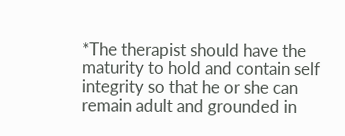*The therapist should have the maturity to hold and contain self integrity so that he or she can remain adult and grounded in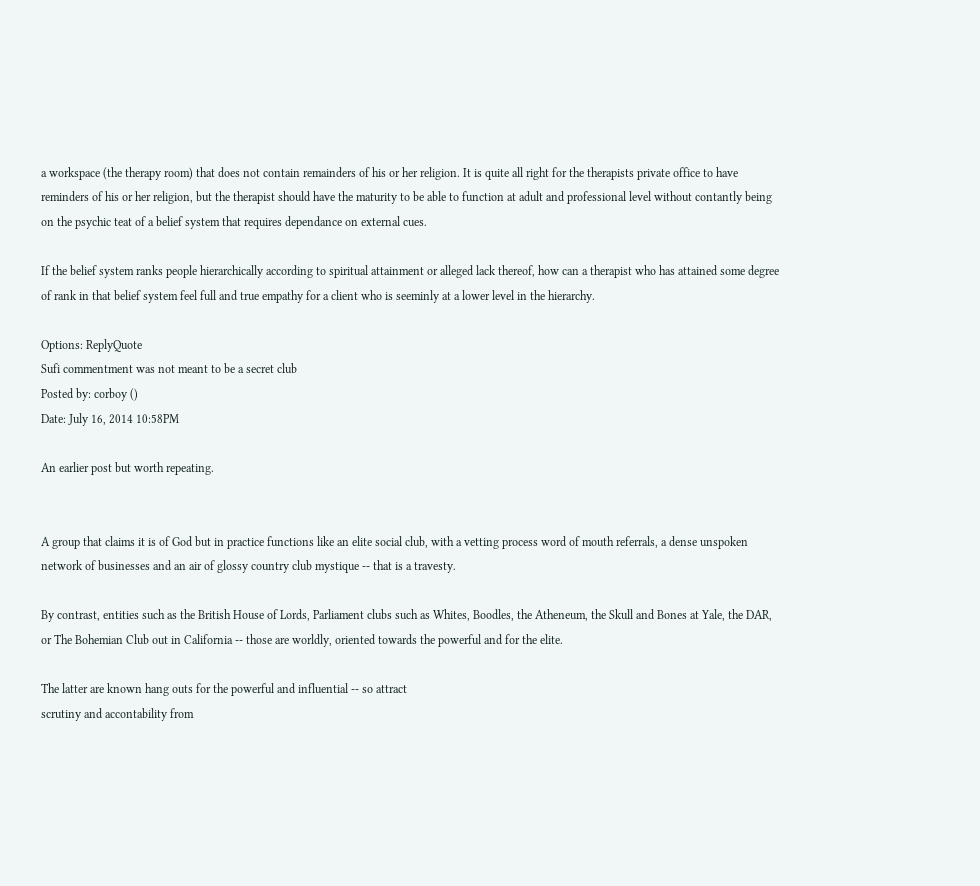a workspace (the therapy room) that does not contain remainders of his or her religion. It is quite all right for the therapists private office to have reminders of his or her religion, but the therapist should have the maturity to be able to function at adult and professional level without contantly being on the psychic teat of a belief system that requires dependance on external cues.

If the belief system ranks people hierarchically according to spiritual attainment or alleged lack thereof, how can a therapist who has attained some degree of rank in that belief system feel full and true empathy for a client who is seeminly at a lower level in the hierarchy.

Options: ReplyQuote
Sufi commentment was not meant to be a secret club
Posted by: corboy ()
Date: July 16, 2014 10:58PM

An earlier post but worth repeating.


A group that claims it is of God but in practice functions like an elite social club, with a vetting process word of mouth referrals, a dense unspoken network of businesses and an air of glossy country club mystique -- that is a travesty.

By contrast, entities such as the British House of Lords, Parliament clubs such as Whites, Boodles, the Atheneum, the Skull and Bones at Yale, the DAR, or The Bohemian Club out in California -- those are worldly, oriented towards the powerful and for the elite.

The latter are known hang outs for the powerful and influential -- so attract
scrutiny and accontability from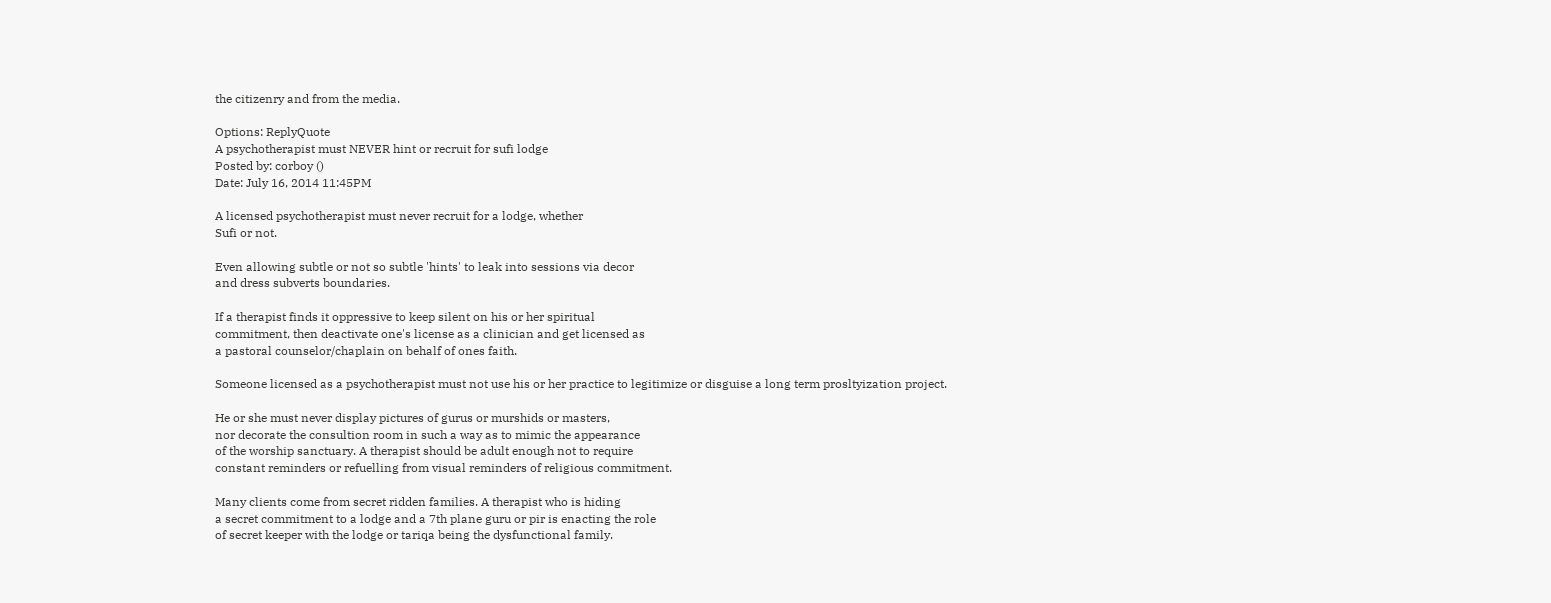the citizenry and from the media.

Options: ReplyQuote
A psychotherapist must NEVER hint or recruit for sufi lodge
Posted by: corboy ()
Date: July 16, 2014 11:45PM

A licensed psychotherapist must never recruit for a lodge, whether
Sufi or not.

Even allowing subtle or not so subtle 'hints' to leak into sessions via decor
and dress subverts boundaries.

If a therapist finds it oppressive to keep silent on his or her spiritual
commitment, then deactivate one's license as a clinician and get licensed as
a pastoral counselor/chaplain on behalf of ones faith.

Someone licensed as a psychotherapist must not use his or her practice to legitimize or disguise a long term prosltyization project.

He or she must never display pictures of gurus or murshids or masters,
nor decorate the consultion room in such a way as to mimic the appearance
of the worship sanctuary. A therapist should be adult enough not to require
constant reminders or refuelling from visual reminders of religious commitment.

Many clients come from secret ridden families. A therapist who is hiding
a secret commitment to a lodge and a 7th plane guru or pir is enacting the role
of secret keeper with the lodge or tariqa being the dysfunctional family.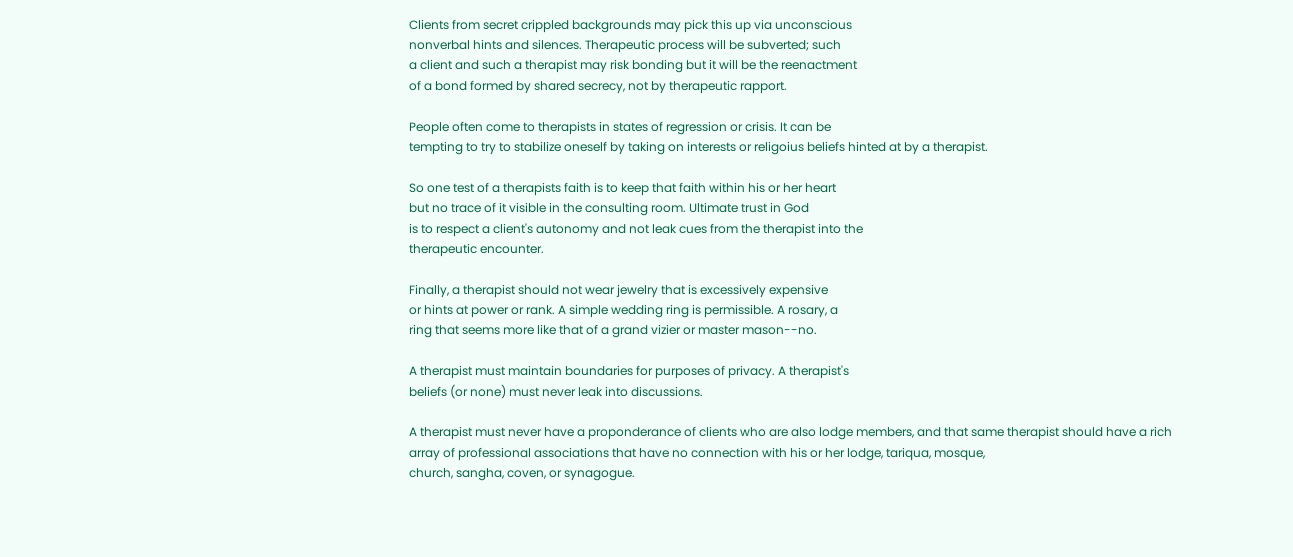Clients from secret crippled backgrounds may pick this up via unconscious
nonverbal hints and silences. Therapeutic process will be subverted; such
a client and such a therapist may risk bonding but it will be the reenactment
of a bond formed by shared secrecy, not by therapeutic rapport.

People often come to therapists in states of regression or crisis. It can be
tempting to try to stabilize oneself by taking on interests or religoius beliefs hinted at by a therapist.

So one test of a therapists faith is to keep that faith within his or her heart
but no trace of it visible in the consulting room. Ultimate trust in God
is to respect a client's autonomy and not leak cues from the therapist into the
therapeutic encounter.

Finally, a therapist should not wear jewelry that is excessively expensive
or hints at power or rank. A simple wedding ring is permissible. A rosary, a
ring that seems more like that of a grand vizier or master mason--no.

A therapist must maintain boundaries for purposes of privacy. A therapist's
beliefs (or none) must never leak into discussions.

A therapist must never have a proponderance of clients who are also lodge members, and that same therapist should have a rich array of professional associations that have no connection with his or her lodge, tariqua, mosque,
church, sangha, coven, or synagogue.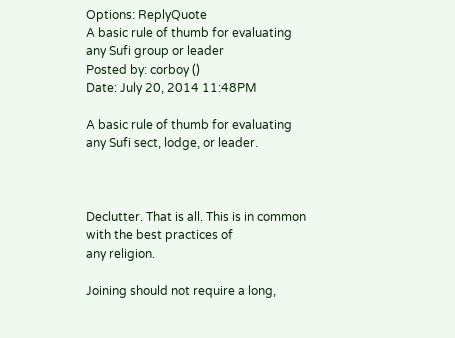Options: ReplyQuote
A basic rule of thumb for evaluating any Sufi group or leader
Posted by: corboy ()
Date: July 20, 2014 11:48PM

A basic rule of thumb for evaluating any Sufi sect, lodge, or leader.



Declutter. That is all. This is in common with the best practices of
any religion.

Joining should not require a long,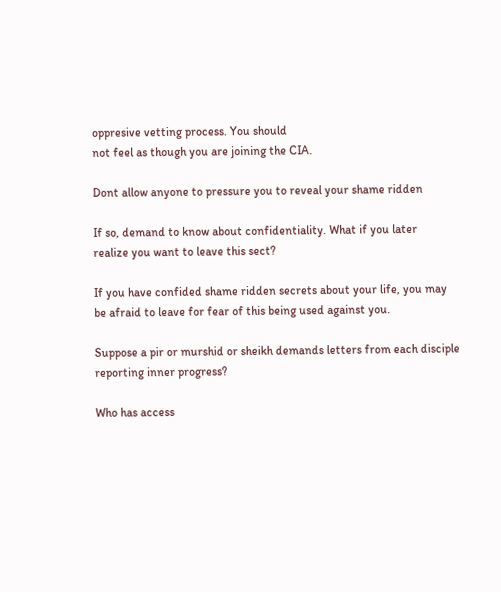oppresive vetting process. You should
not feel as though you are joining the CIA.

Dont allow anyone to pressure you to reveal your shame ridden

If so, demand to know about confidentiality. What if you later
realize you want to leave this sect?

If you have confided shame ridden secrets about your life, you may
be afraid to leave for fear of this being used against you.

Suppose a pir or murshid or sheikh demands letters from each disciple
reporting inner progress?

Who has access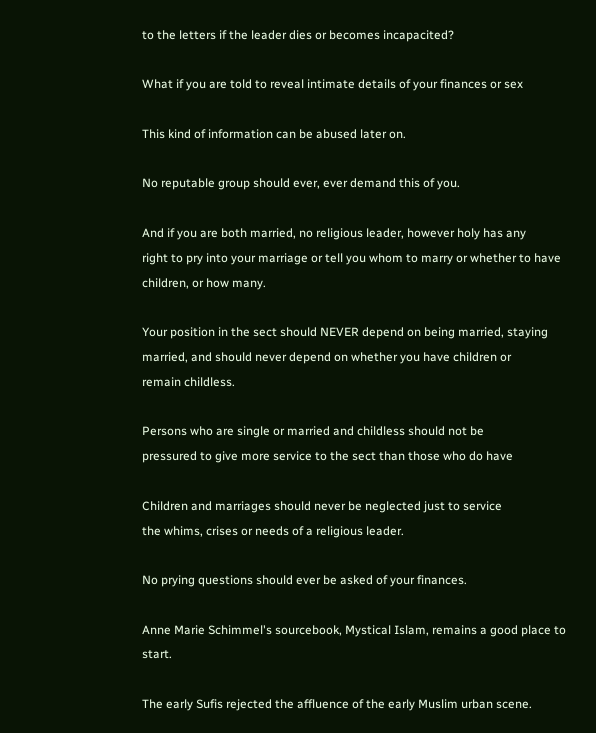to the letters if the leader dies or becomes incapacited?

What if you are told to reveal intimate details of your finances or sex

This kind of information can be abused later on.

No reputable group should ever, ever demand this of you.

And if you are both married, no religious leader, however holy has any
right to pry into your marriage or tell you whom to marry or whether to have
children, or how many.

Your position in the sect should NEVER depend on being married, staying
married, and should never depend on whether you have children or
remain childless.

Persons who are single or married and childless should not be
pressured to give more service to the sect than those who do have

Children and marriages should never be neglected just to service
the whims, crises or needs of a religious leader.

No prying questions should ever be asked of your finances.

Anne Marie Schimmel's sourcebook, Mystical Islam, remains a good place to start.

The early Sufis rejected the affluence of the early Muslim urban scene.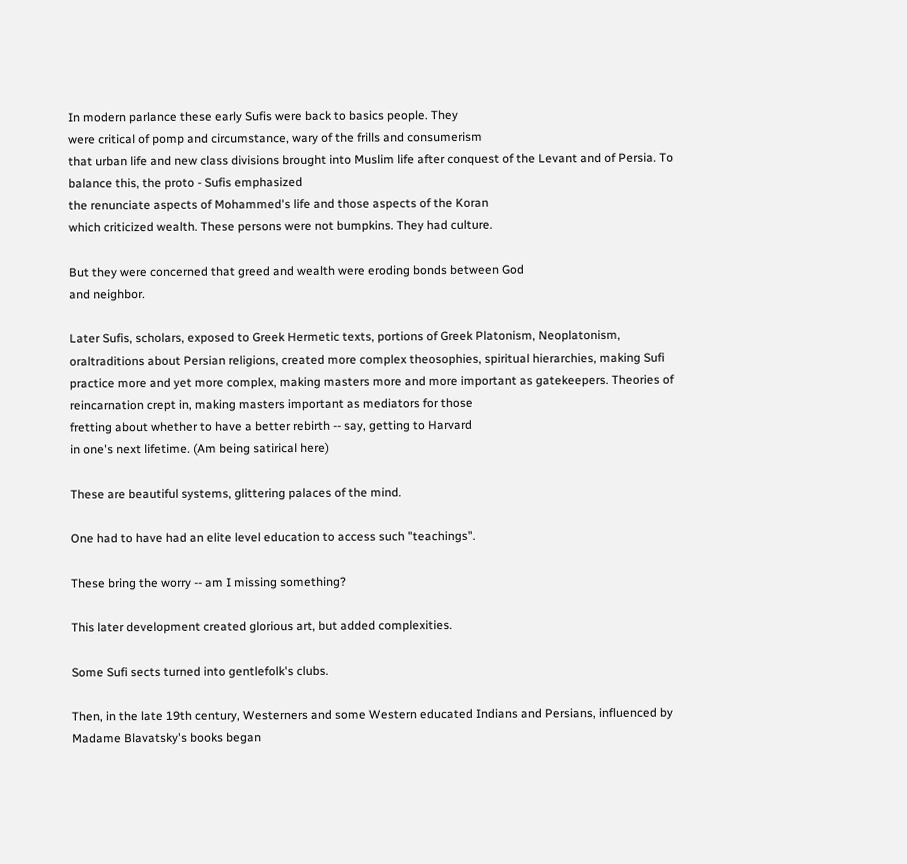In modern parlance these early Sufis were back to basics people. They
were critical of pomp and circumstance, wary of the frills and consumerism
that urban life and new class divisions brought into Muslim life after conquest of the Levant and of Persia. To balance this, the proto - Sufis emphasized
the renunciate aspects of Mohammed's life and those aspects of the Koran
which criticized wealth. These persons were not bumpkins. They had culture.

But they were concerned that greed and wealth were eroding bonds between God
and neighbor.

Later Sufis, scholars, exposed to Greek Hermetic texts, portions of Greek Platonism, Neoplatonism, oraltraditions about Persian religions, created more complex theosophies, spiritual hierarchies, making Sufi practice more and yet more complex, making masters more and more important as gatekeepers. Theories of
reincarnation crept in, making masters important as mediators for those
fretting about whether to have a better rebirth -- say, getting to Harvard
in one's next lifetime. (Am being satirical here)

These are beautiful systems, glittering palaces of the mind.

One had to have had an elite level education to access such "teachings".

These bring the worry -- am I missing something?

This later development created glorious art, but added complexities.

Some Sufi sects turned into gentlefolk's clubs.

Then, in the late 19th century, Westerners and some Western educated Indians and Persians, influenced by Madame Blavatsky's books began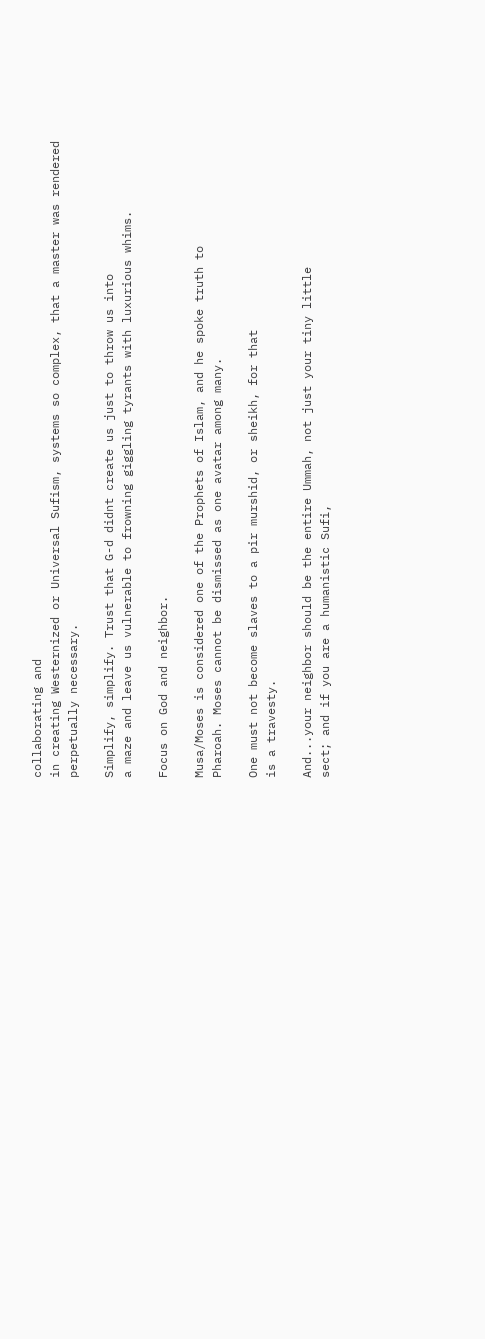collaborating and
in creating Westernized or Universal Sufism, systems so complex, that a master was rendered perpetually necessary.

Simplify, simplify. Trust that G-d didnt create us just to throw us into
a maze and leave us vulnerable to frowning giggling tyrants with luxurious whims.

Focus on God and neighbor.

Musa/Moses is considered one of the Prophets of Islam, and he spoke truth to
Pharoah. Moses cannot be dismissed as one avatar among many.

One must not become slaves to a pir murshid, or sheikh, for that
is a travesty.

And...your neighbor should be the entire Ummah, not just your tiny little
sect; and if you are a humanistic Sufi,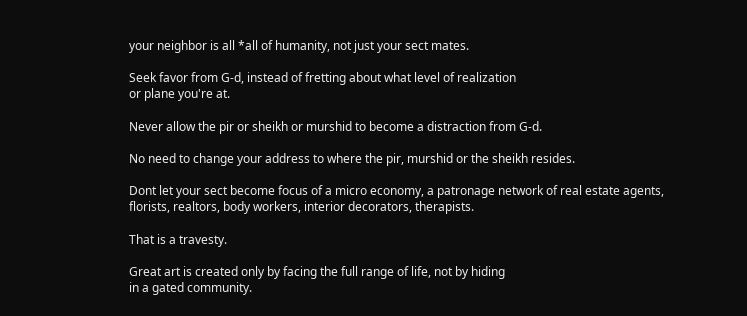your neighbor is all *all of humanity, not just your sect mates.

Seek favor from G-d, instead of fretting about what level of realization
or plane you're at.

Never allow the pir or sheikh or murshid to become a distraction from G-d.

No need to change your address to where the pir, murshid or the sheikh resides.

Dont let your sect become focus of a micro economy, a patronage network of real estate agents, florists, realtors, body workers, interior decorators, therapists.

That is a travesty.

Great art is created only by facing the full range of life, not by hiding
in a gated community.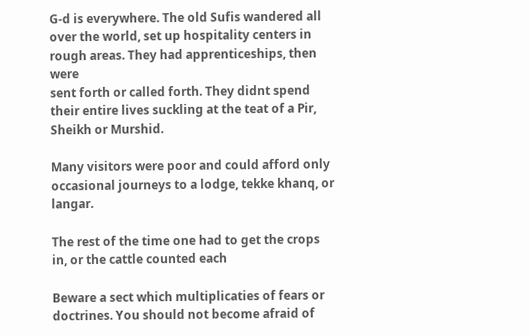G-d is everywhere. The old Sufis wandered all over the world, set up hospitality centers in rough areas. They had apprenticeships, then were
sent forth or called forth. They didnt spend their entire lives suckling at the teat of a Pir, Sheikh or Murshid.

Many visitors were poor and could afford only occasional journeys to a lodge, tekke khanq, or langar.

The rest of the time one had to get the crops in, or the cattle counted each

Beware a sect which multiplicaties of fears or doctrines. You should not become afraid of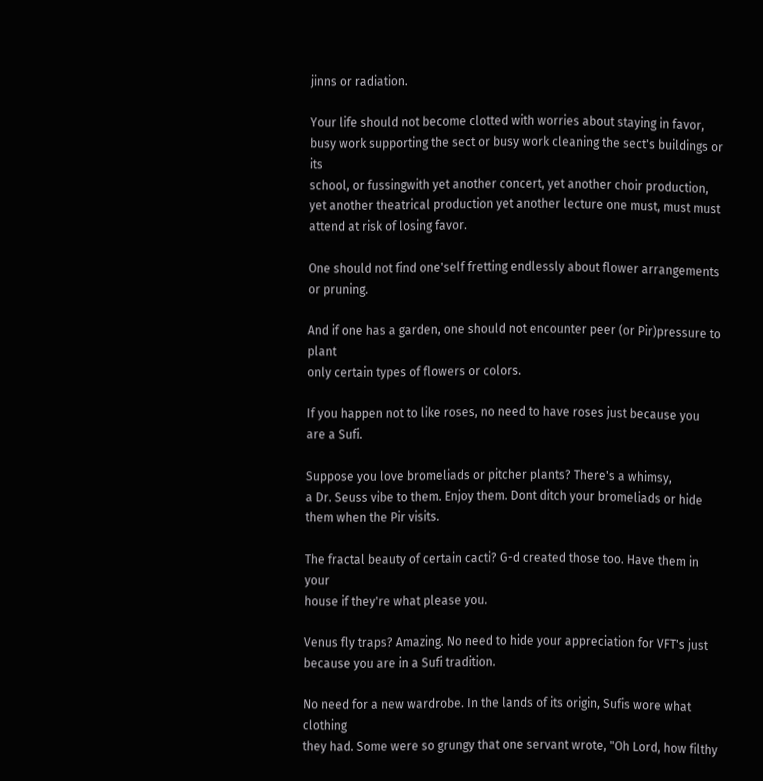jinns or radiation.

Your life should not become clotted with worries about staying in favor,
busy work supporting the sect or busy work cleaning the sect's buildings or its
school, or fussingwith yet another concert, yet another choir production, yet another theatrical production yet another lecture one must, must must attend at risk of losing favor.

One should not find one'self fretting endlessly about flower arrangements
or pruning.

And if one has a garden, one should not encounter peer (or Pir)pressure to plant
only certain types of flowers or colors.

If you happen not to like roses, no need to have roses just because you
are a Sufi.

Suppose you love bromeliads or pitcher plants? There's a whimsy,
a Dr. Seuss vibe to them. Enjoy them. Dont ditch your bromeliads or hide
them when the Pir visits.

The fractal beauty of certain cacti? G-d created those too. Have them in your
house if they're what please you.

Venus fly traps? Amazing. No need to hide your appreciation for VFT's just
because you are in a Sufi tradition.

No need for a new wardrobe. In the lands of its origin, Sufis wore what clothing
they had. Some were so grungy that one servant wrote, "Oh Lord, how filthy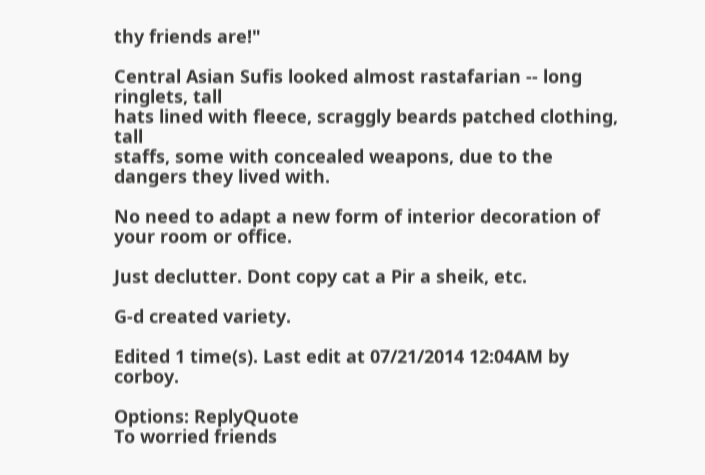thy friends are!"

Central Asian Sufis looked almost rastafarian -- long ringlets, tall
hats lined with fleece, scraggly beards patched clothing, tall
staffs, some with concealed weapons, due to the dangers they lived with.

No need to adapt a new form of interior decoration of your room or office.

Just declutter. Dont copy cat a Pir a sheik, etc.

G-d created variety.

Edited 1 time(s). Last edit at 07/21/2014 12:04AM by corboy.

Options: ReplyQuote
To worried friends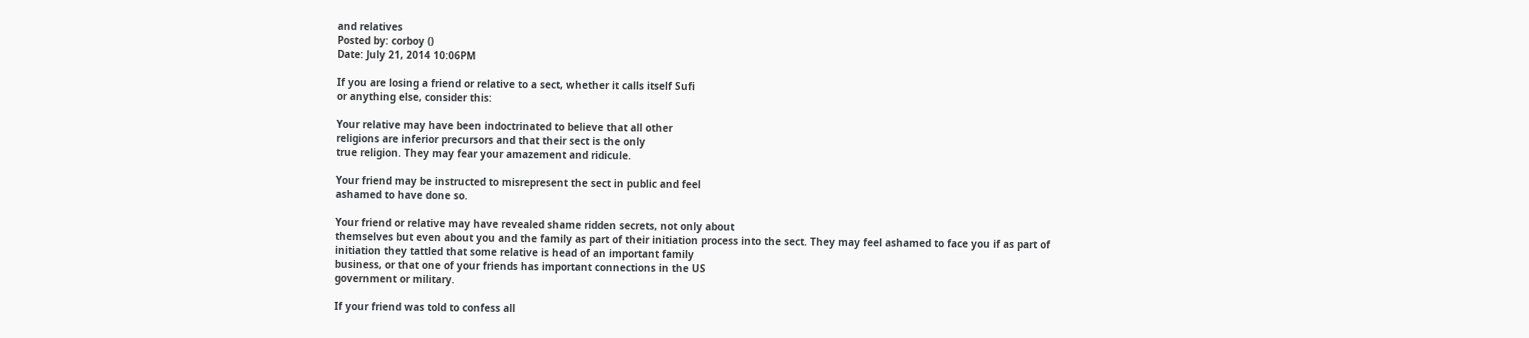and relatives
Posted by: corboy ()
Date: July 21, 2014 10:06PM

If you are losing a friend or relative to a sect, whether it calls itself Sufi
or anything else, consider this:

Your relative may have been indoctrinated to believe that all other
religions are inferior precursors and that their sect is the only
true religion. They may fear your amazement and ridicule.

Your friend may be instructed to misrepresent the sect in public and feel
ashamed to have done so.

Your friend or relative may have revealed shame ridden secrets, not only about
themselves but even about you and the family as part of their initiation process into the sect. They may feel ashamed to face you if as part of
initiation they tattled that some relative is head of an important family
business, or that one of your friends has important connections in the US
government or military.

If your friend was told to confess all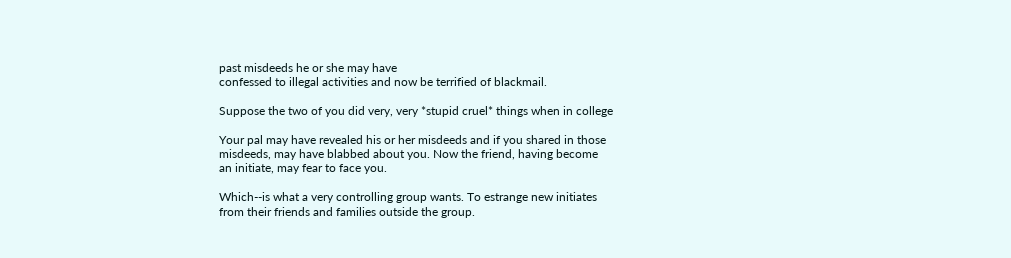past misdeeds he or she may have
confessed to illegal activities and now be terrified of blackmail.

Suppose the two of you did very, very *stupid cruel* things when in college

Your pal may have revealed his or her misdeeds and if you shared in those
misdeeds, may have blabbed about you. Now the friend, having become
an initiate, may fear to face you.

Which--is what a very controlling group wants. To estrange new initiates
from their friends and families outside the group.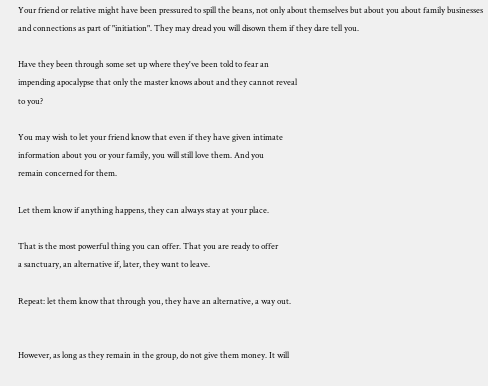Your friend or relative might have been pressured to spill the beans, not only about themselves but about you about family businesses and connections as part of "initiation". They may dread you will disown them if they dare tell you.

Have they been through some set up where they've been told to fear an
impending apocalypse that only the master knows about and they cannot reveal
to you?

You may wish to let your friend know that even if they have given intimate
information about you or your family, you will still love them. And you
remain concerned for them.

Let them know if anything happens, they can always stay at your place.

That is the most powerful thing you can offer. That you are ready to offer
a sanctuary, an alternative if, later, they want to leave.

Repeat: let them know that through you, they have an alternative, a way out.


However, as long as they remain in the group, do not give them money. It will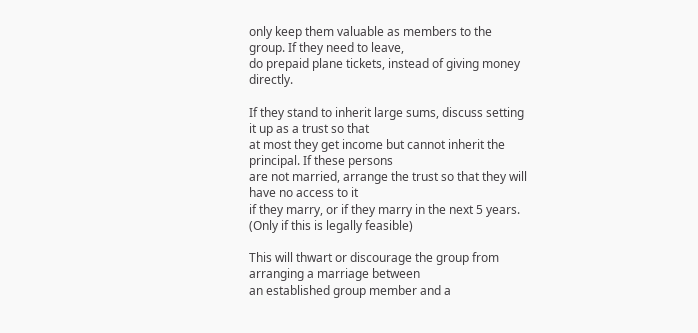only keep them valuable as members to the group. If they need to leave,
do prepaid plane tickets, instead of giving money directly.

If they stand to inherit large sums, discuss setting it up as a trust so that
at most they get income but cannot inherit the principal. If these persons
are not married, arrange the trust so that they will have no access to it
if they marry, or if they marry in the next 5 years. (Only if this is legally feasible)

This will thwart or discourage the group from arranging a marriage between
an established group member and a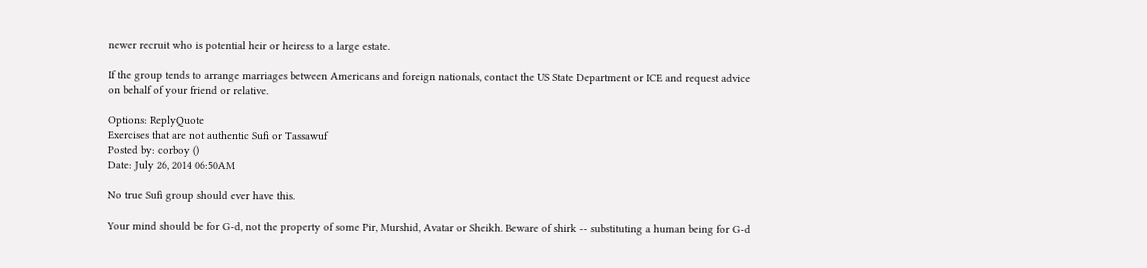newer recruit who is potential heir or heiress to a large estate.

If the group tends to arrange marriages between Americans and foreign nationals, contact the US State Department or ICE and request advice
on behalf of your friend or relative.

Options: ReplyQuote
Exercises that are not authentic Sufi or Tassawuf
Posted by: corboy ()
Date: July 26, 2014 06:50AM

No true Sufi group should ever have this.

Your mind should be for G-d, not the property of some Pir, Murshid, Avatar or Sheikh. Beware of shirk -- substituting a human being for G-d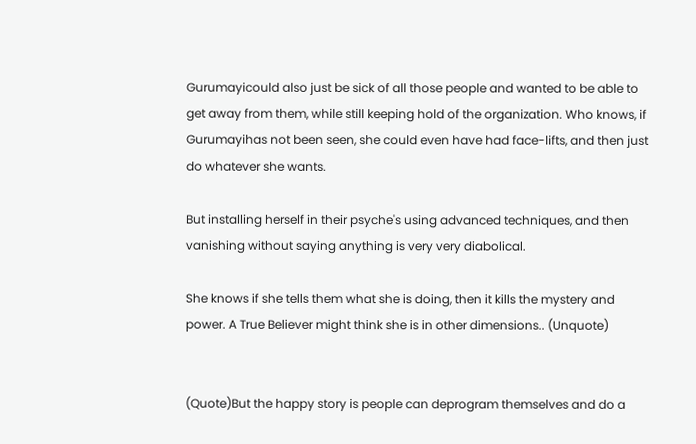Gurumayicould also just be sick of all those people and wanted to be able to get away from them, while still keeping hold of the organization. Who knows, if Gurumayihas not been seen, she could even have had face-lifts, and then just do whatever she wants.

But installing herself in their psyche's using advanced techniques, and then vanishing without saying anything is very very diabolical.

She knows if she tells them what she is doing, then it kills the mystery and power. A True Believer might think she is in other dimensions.. (Unquote)


(Quote)But the happy story is people can deprogram themselves and do a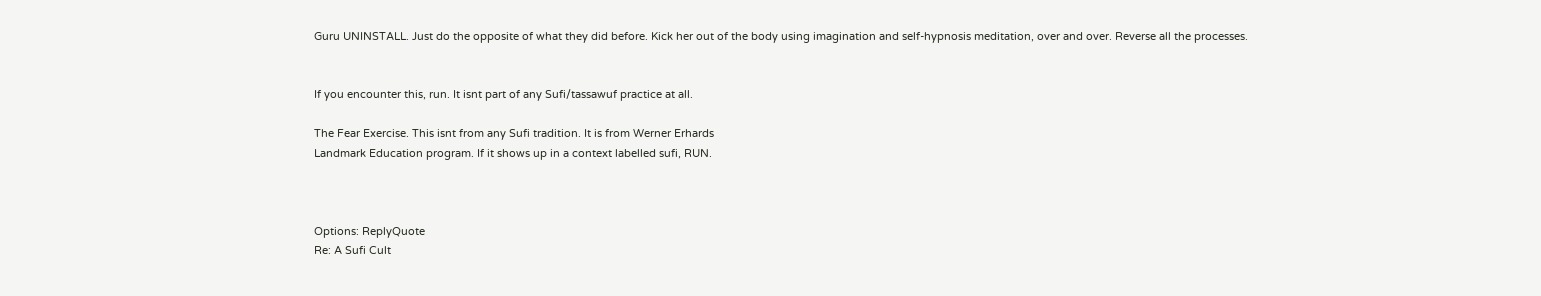Guru UNINSTALL. Just do the opposite of what they did before. Kick her out of the body using imagination and self-hypnosis meditation, over and over. Reverse all the processes.


If you encounter this, run. It isnt part of any Sufi/tassawuf practice at all.

The Fear Exercise. This isnt from any Sufi tradition. It is from Werner Erhards
Landmark Education program. If it shows up in a context labelled sufi, RUN.



Options: ReplyQuote
Re: A Sufi Cult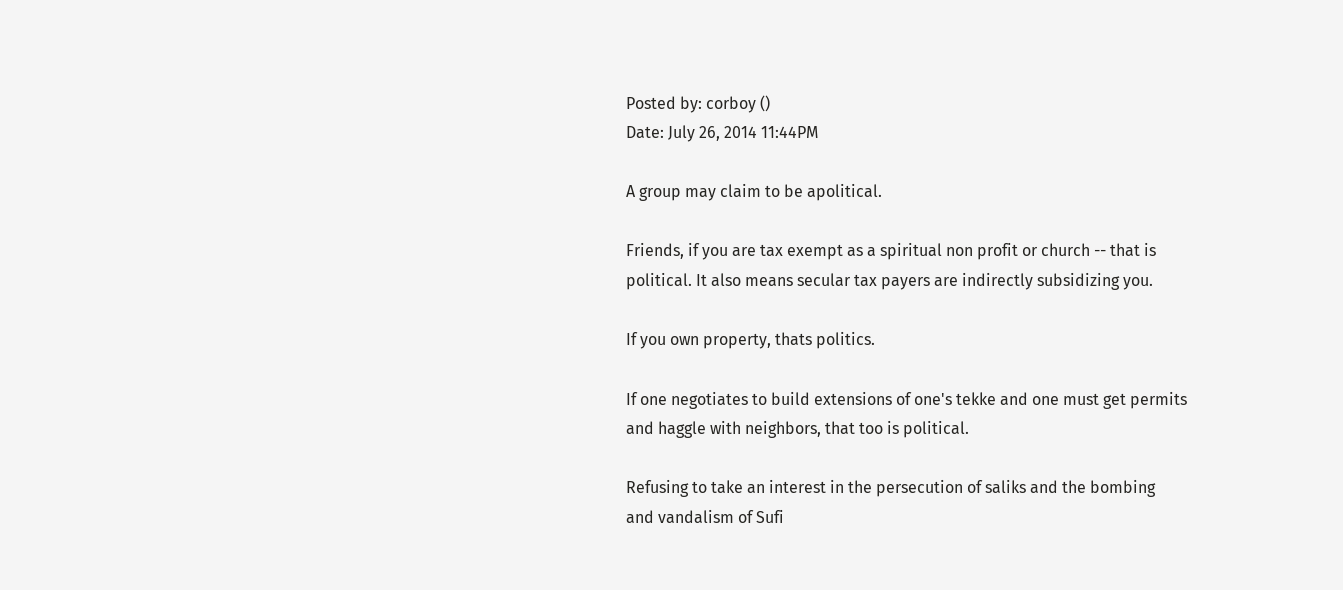Posted by: corboy ()
Date: July 26, 2014 11:44PM

A group may claim to be apolitical.

Friends, if you are tax exempt as a spiritual non profit or church -- that is political. It also means secular tax payers are indirectly subsidizing you.

If you own property, thats politics.

If one negotiates to build extensions of one's tekke and one must get permits
and haggle with neighbors, that too is political.

Refusing to take an interest in the persecution of saliks and the bombing
and vandalism of Sufi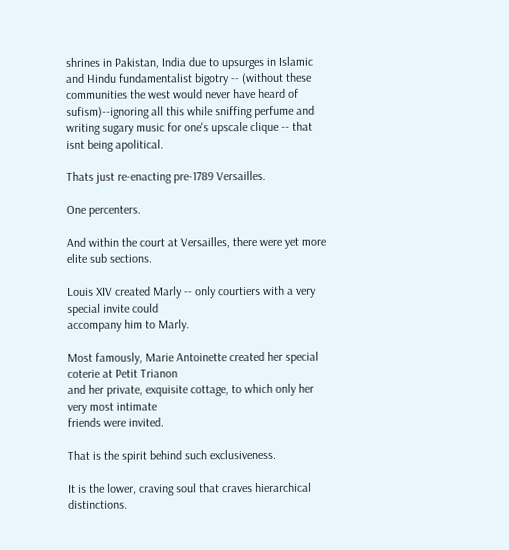shrines in Pakistan, India due to upsurges in Islamic and Hindu fundamentalist bigotry -- (without these communities the west would never have heard of sufism)--ignoring all this while sniffing perfume and writing sugary music for one's upscale clique -- that isnt being apolitical.

Thats just re-enacting pre-1789 Versailles.

One percenters.

And within the court at Versailles, there were yet more elite sub sections.

Louis XIV created Marly -- only courtiers with a very special invite could
accompany him to Marly.

Most famously, Marie Antoinette created her special coterie at Petit Trianon
and her private, exquisite cottage, to which only her very most intimate
friends were invited.

That is the spirit behind such exclusiveness.

It is the lower, craving soul that craves hierarchical distinctions.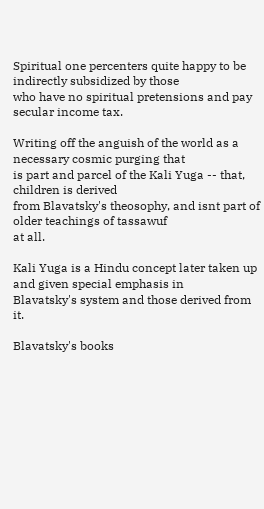Spiritual one percenters quite happy to be indirectly subsidized by those
who have no spiritual pretensions and pay secular income tax.

Writing off the anguish of the world as a necessary cosmic purging that
is part and parcel of the Kali Yuga -- that, children is derived
from Blavatsky's theosophy, and isnt part of older teachings of tassawuf
at all.

Kali Yuga is a Hindu concept later taken up and given special emphasis in
Blavatsky's system and those derived from it.

Blavatsky's books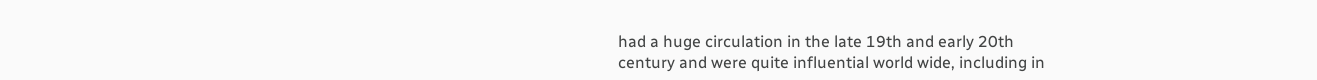had a huge circulation in the late 19th and early 20th
century and were quite influential world wide, including in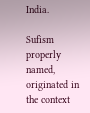India.

Sufism properly named, originated in the context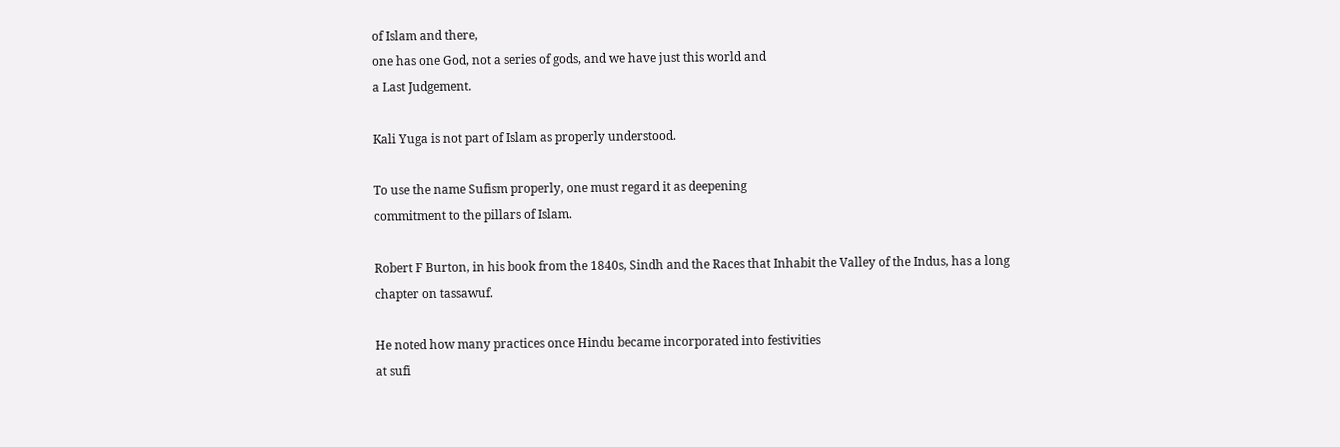of Islam and there,
one has one God, not a series of gods, and we have just this world and
a Last Judgement.

Kali Yuga is not part of Islam as properly understood.

To use the name Sufism properly, one must regard it as deepening
commitment to the pillars of Islam.

Robert F Burton, in his book from the 1840s, Sindh and the Races that Inhabit the Valley of the Indus, has a long chapter on tassawuf.

He noted how many practices once Hindu became incorporated into festivities
at sufi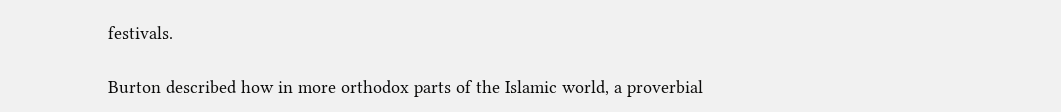festivals.

Burton described how in more orthodox parts of the Islamic world, a proverbial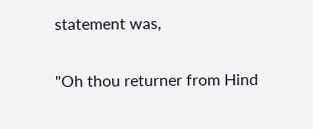statement was,

"Oh thou returner from Hind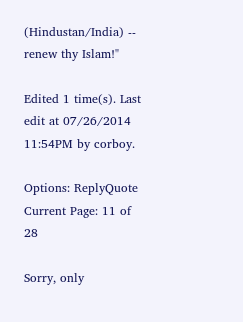(Hindustan/India) -- renew thy Islam!"

Edited 1 time(s). Last edit at 07/26/2014 11:54PM by corboy.

Options: ReplyQuote
Current Page: 11 of 28

Sorry, only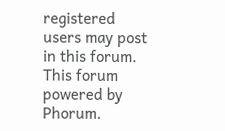registered users may post in this forum.
This forum powered by Phorum.